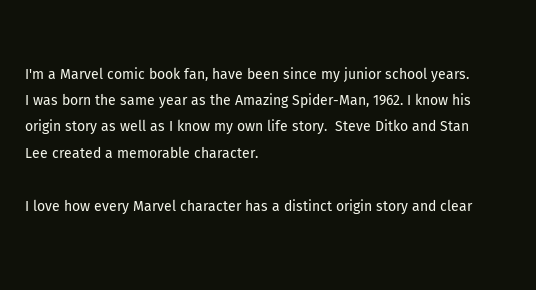I'm a Marvel comic book fan, have been since my junior school years. I was born the same year as the Amazing Spider-Man, 1962. I know his origin story as well as I know my own life story.  Steve Ditko and Stan Lee created a memorable character.

I love how every Marvel character has a distinct origin story and clear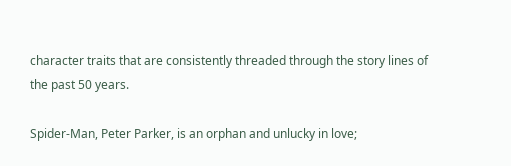character traits that are consistently threaded through the story lines of the past 50 years.

Spider-Man, Peter Parker, is an orphan and unlucky in love;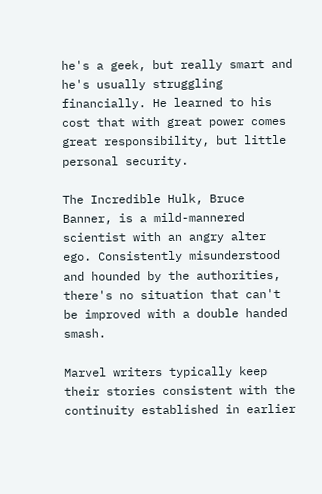he's a geek, but really smart and he's usually struggling financially. He learned to his cost that with great power comes great responsibility, but little personal security.

The Incredible Hulk, Bruce Banner, is a mild-mannered scientist with an angry alter ego. Consistently misunderstood and hounded by the authorities, there's no situation that can't be improved with a double handed smash.

Marvel writers typically keep their stories consistent with the continuity established in earlier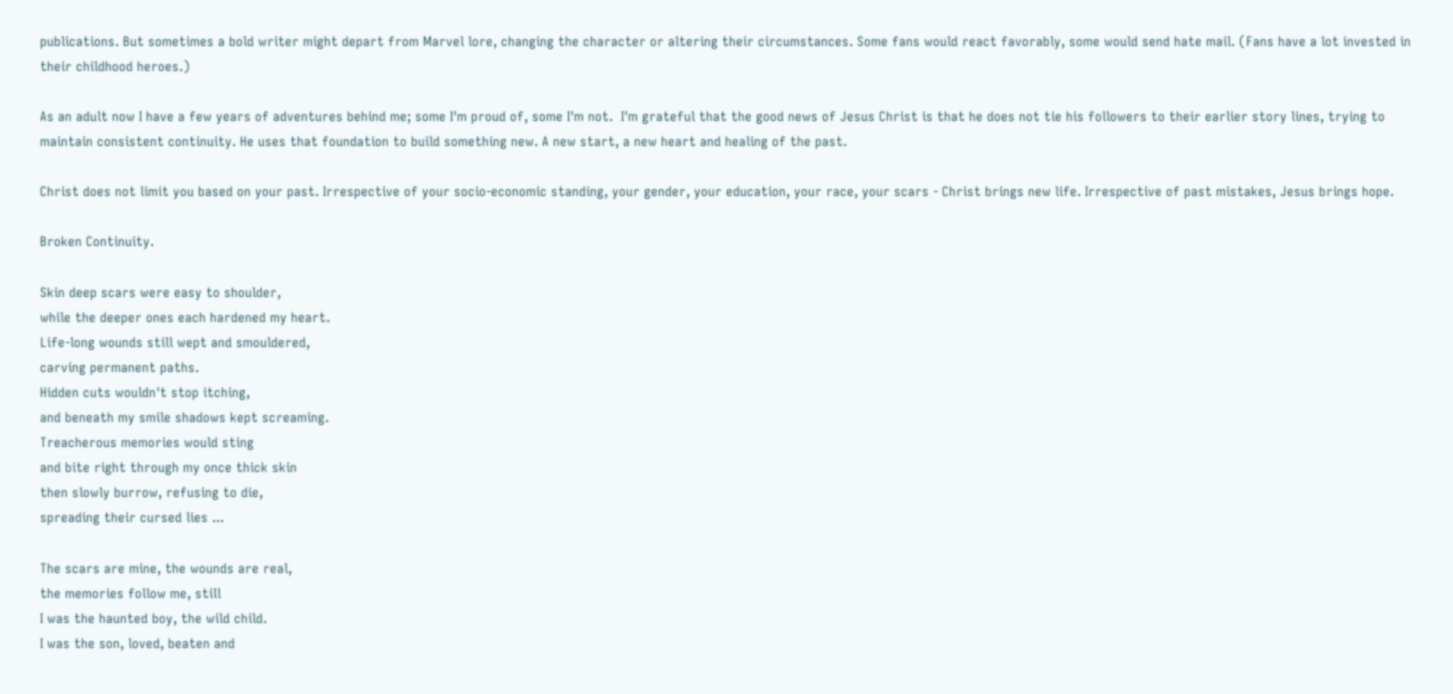publications. But sometimes a bold writer might depart from Marvel lore, changing the character or altering their circumstances. Some fans would react favorably, some would send hate mail. (Fans have a lot invested in their childhood heroes.)

As an adult now I have a few years of adventures behind me; some I'm proud of, some I'm not.  I'm grateful that the good news of Jesus Christ is that he does not tie his followers to their earlier story lines, trying to maintain consistent continuity. He uses that foundation to build something new. A new start, a new heart and healing of the past.

Christ does not limit you based on your past. Irrespective of your socio-economic standing, your gender, your education, your race, your scars - Christ brings new life. Irrespective of past mistakes, Jesus brings hope.

Broken Continuity.

Skin deep scars were easy to shoulder,
while the deeper ones each hardened my heart.
Life-long wounds still wept and smouldered,
carving permanent paths.
Hidden cuts wouldn't stop itching,
and beneath my smile shadows kept screaming.
Treacherous memories would sting
and bite right through my once thick skin
then slowly burrow, refusing to die,
spreading their cursed lies ...

The scars are mine, the wounds are real,
the memories follow me, still
I was the haunted boy, the wild child.
I was the son, loved, beaten and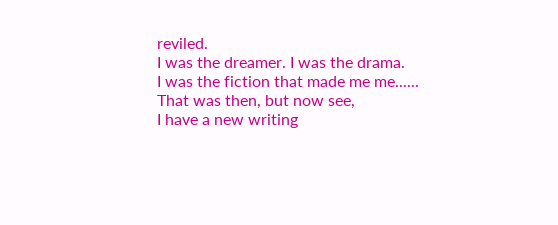reviled.
I was the dreamer. I was the drama.
I was the fiction that made me me......
That was then, but now see,
I have a new writing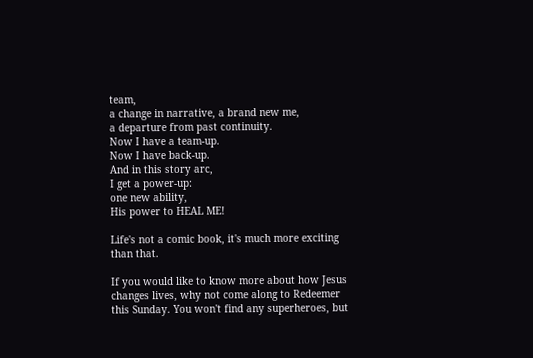team,
a change in narrative, a brand new me,
a departure from past continuity.
Now I have a team-up.
Now I have back-up.
And in this story arc,
I get a power-up:
one new ability,
His power to HEAL ME!

Life's not a comic book, it's much more exciting than that.

If you would like to know more about how Jesus changes lives, why not come along to Redeemer this Sunday. You won't find any superheroes, but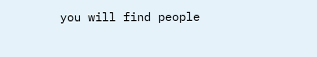you will find people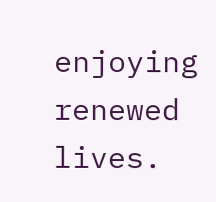enjoying renewed lives.